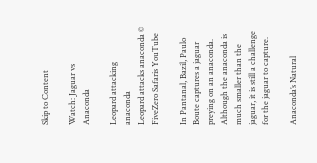Skip to Content

Watch: Jaguar vs Anaconda

Leopard attacking anaconda
Leopard attacks anaconda © FiveZero Safaris YouTube

In Pantanal, Bazil, Paulo Boute captures a jaguar preying on an anaconda. Although the anaconda is much smaller than the jaguar, it is still a challenge for the jaguar to capture.

Anaconda’s Natural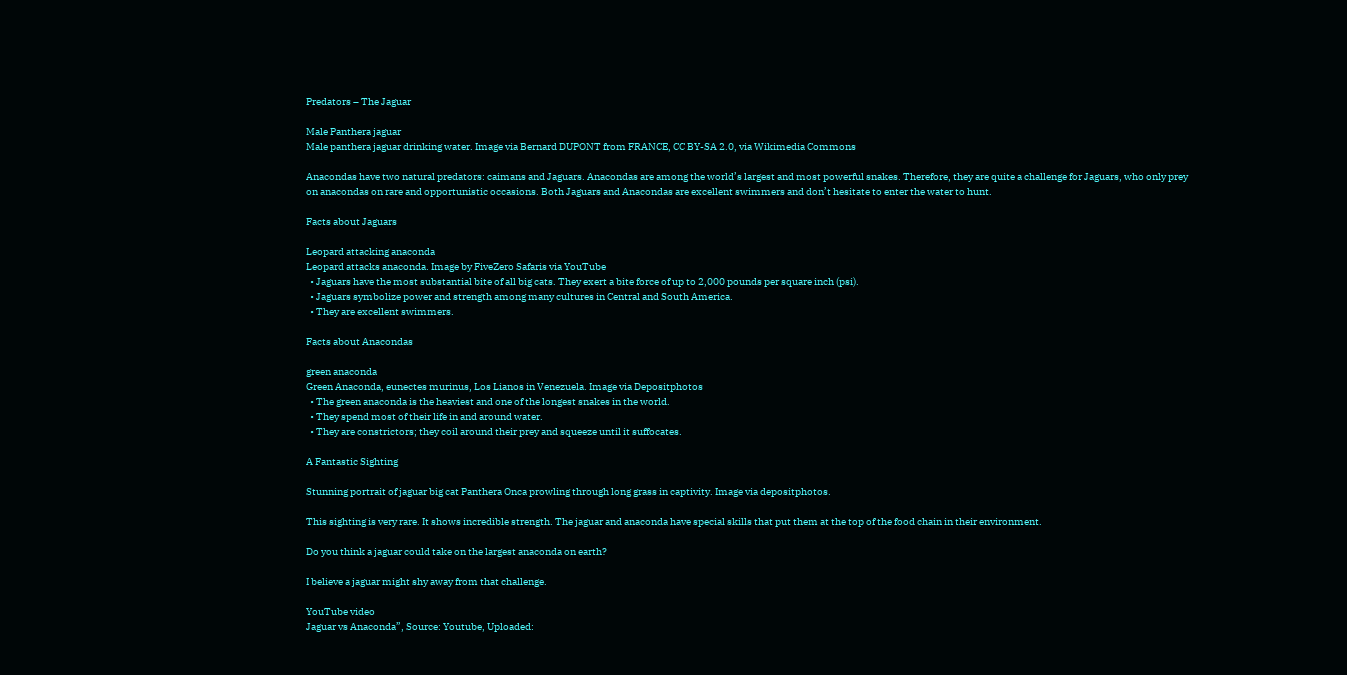Predators – The Jaguar

Male Panthera jaguar
Male panthera jaguar drinking water. Image via Bernard DUPONT from FRANCE, CC BY-SA 2.0, via Wikimedia Commons

Anacondas have two natural predators: caimans and Jaguars. Anacondas are among the world’s largest and most powerful snakes. Therefore, they are quite a challenge for Jaguars, who only prey on anacondas on rare and opportunistic occasions. Both Jaguars and Anacondas are excellent swimmers and don’t hesitate to enter the water to hunt.

Facts about Jaguars

Leopard attacking anaconda
Leopard attacks anaconda. Image by FiveZero Safaris via YouTube
  • Jaguars have the most substantial bite of all big cats. They exert a bite force of up to 2,000 pounds per square inch (psi).
  • Jaguars symbolize power and strength among many cultures in Central and South America.
  • They are excellent swimmers.

Facts about Anacondas

green anaconda
Green Anaconda, eunectes murinus, Los Lianos in Venezuela. Image via Depositphotos
  • The green anaconda is the heaviest and one of the longest snakes in the world.
  • They spend most of their life in and around water.
  • They are constrictors; they coil around their prey and squeeze until it suffocates.

A Fantastic Sighting

Stunning portrait of jaguar big cat Panthera Onca prowling through long grass in captivity. Image via depositphotos.

This sighting is very rare. It shows incredible strength. The jaguar and anaconda have special skills that put them at the top of the food chain in their environment.

Do you think a jaguar could take on the largest anaconda on earth?

I believe a jaguar might shy away from that challenge.

YouTube video
Jaguar vs Anaconda”, Source: Youtube, Uploaded: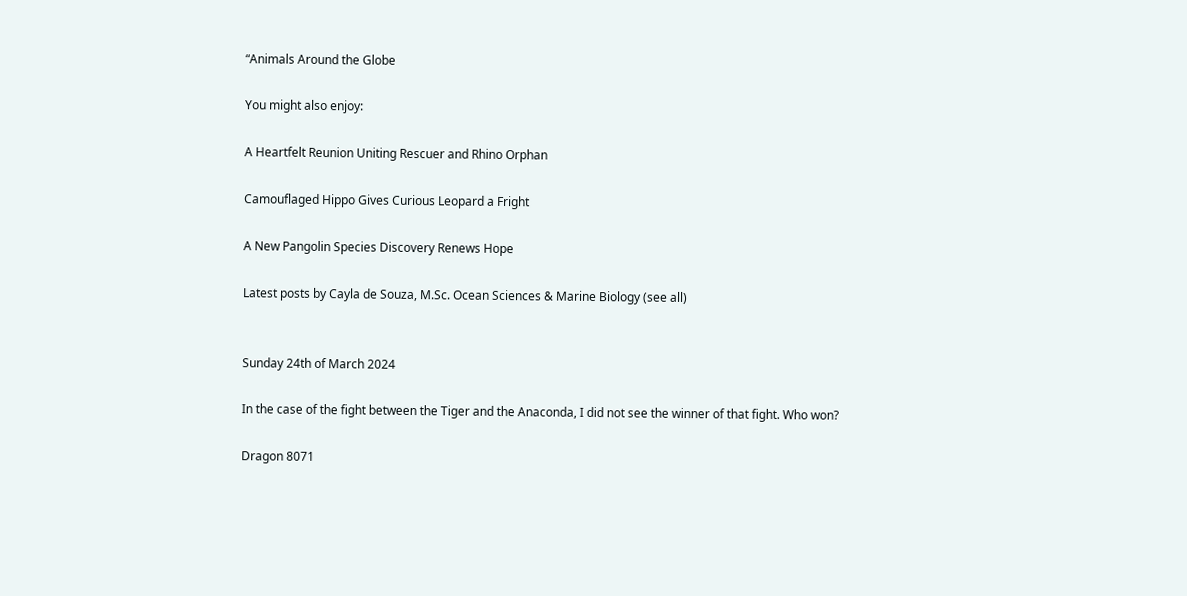“Animals Around the Globe

You might also enjoy:

A Heartfelt Reunion Uniting Rescuer and Rhino Orphan

Camouflaged Hippo Gives Curious Leopard a Fright

A New Pangolin Species Discovery Renews Hope

Latest posts by Cayla de Souza, M.Sc. Ocean Sciences & Marine Biology (see all)


Sunday 24th of March 2024

In the case of the fight between the Tiger and the Anaconda, I did not see the winner of that fight. Who won?

Dragon 8071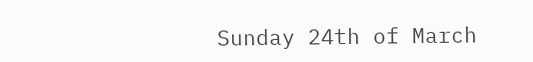Sunday 24th of March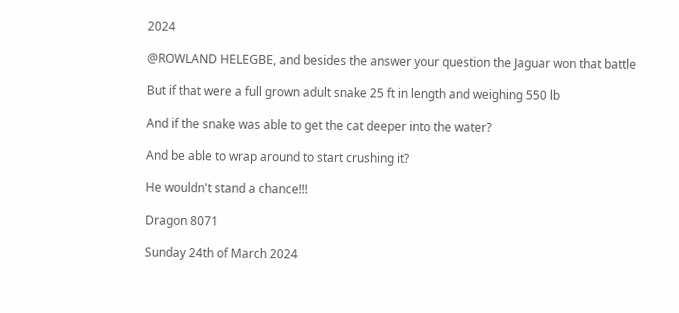2024

@ROWLAND HELEGBE, and besides the answer your question the Jaguar won that battle

But if that were a full grown adult snake 25 ft in length and weighing 550 lb

And if the snake was able to get the cat deeper into the water?

And be able to wrap around to start crushing it?

He wouldn't stand a chance!!!

Dragon 8071

Sunday 24th of March 2024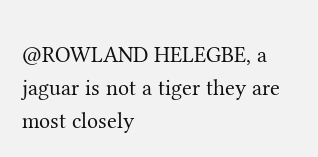@ROWLAND HELEGBE, a jaguar is not a tiger they are most closely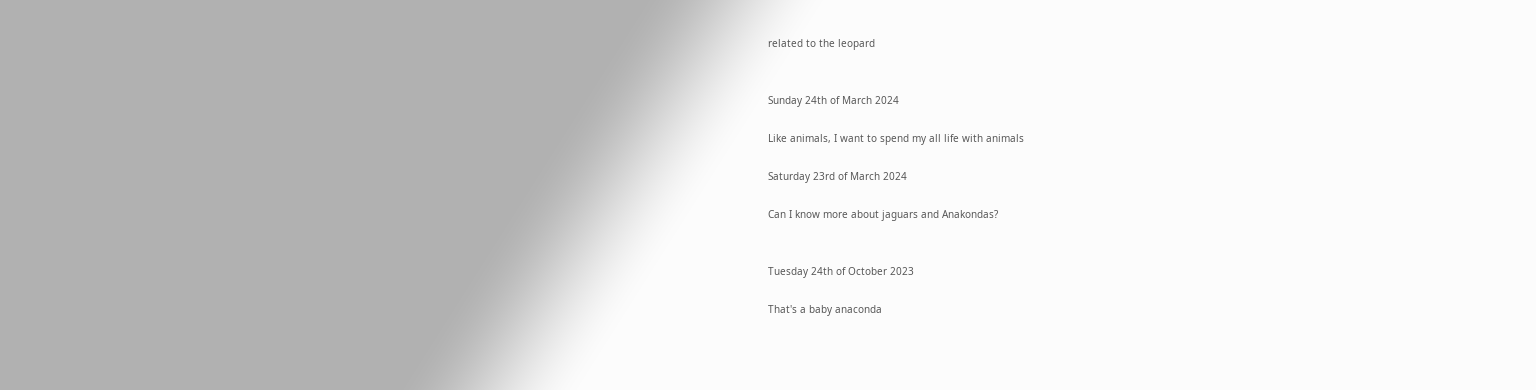related to the leopard


Sunday 24th of March 2024

Like animals, I want to spend my all life with animals

Saturday 23rd of March 2024

Can I know more about jaguars and Anakondas?


Tuesday 24th of October 2023

That's a baby anaconda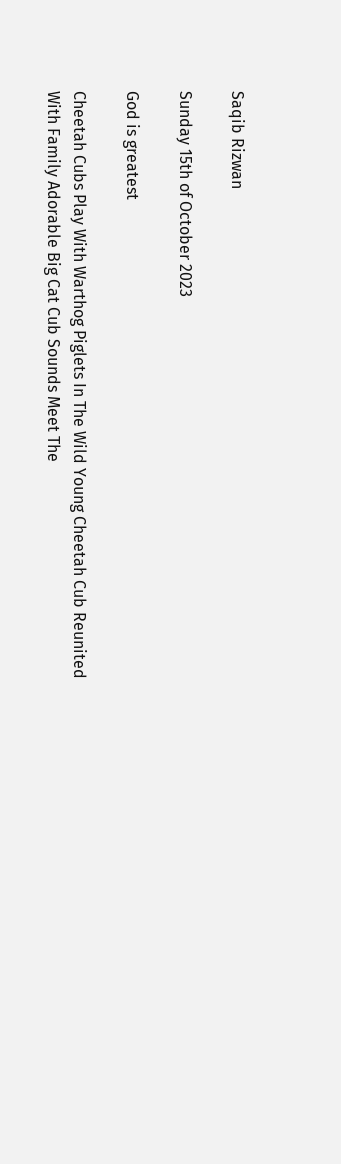Saqib Rizwan

Sunday 15th of October 2023

God is greatest

Cheetah Cubs Play With Warthog Piglets In The Wild Young Cheetah Cub Reunited With Family Adorable Big Cat Cub Sounds Meet The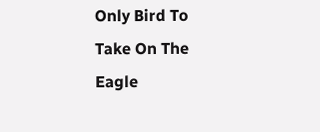Only Bird To Take On The Eagle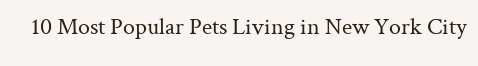10 Most Popular Pets Living in New York City